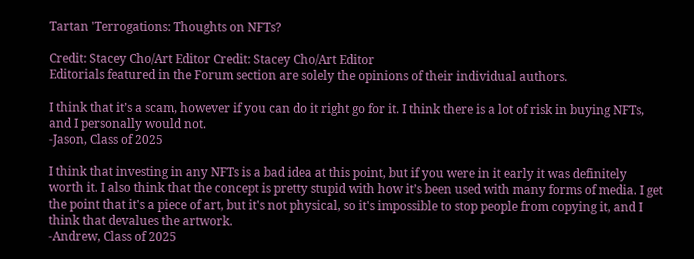Tartan 'Terrogations: Thoughts on NFTs?

Credit: Stacey Cho/Art Editor Credit: Stacey Cho/Art Editor
Editorials featured in the Forum section are solely the opinions of their individual authors.

I think that it’s a scam, however if you can do it right go for it. I think there is a lot of risk in buying NFTs, and I personally would not.
-Jason, Class of 2025

I think that investing in any NFTs is a bad idea at this point, but if you were in it early it was definitely worth it. I also think that the concept is pretty stupid with how it’s been used with many forms of media. I get the point that it's a piece of art, but it's not physical, so it's impossible to stop people from copying it, and I think that devalues the artwork.
-Andrew, Class of 2025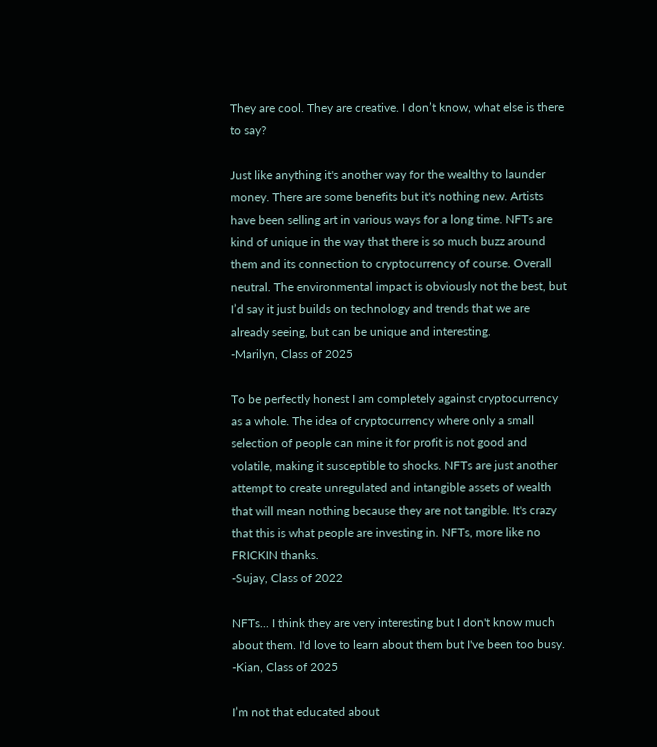They are cool. They are creative. I don’t know, what else is there to say?

Just like anything it's another way for the wealthy to launder money. There are some benefits but it's nothing new. Artists have been selling art in various ways for a long time. NFTs are kind of unique in the way that there is so much buzz around them and its connection to cryptocurrency of course. Overall neutral. The environmental impact is obviously not the best, but I’d say it just builds on technology and trends that we are already seeing, but can be unique and interesting.
-Marilyn, Class of 2025

To be perfectly honest I am completely against cryptocurrency as a whole. The idea of cryptocurrency where only a small selection of people can mine it for profit is not good and volatile, making it susceptible to shocks. NFTs are just another attempt to create unregulated and intangible assets of wealth that will mean nothing because they are not tangible. It's crazy that this is what people are investing in. NFTs, more like no FRICKIN thanks.
-Sujay, Class of 2022

NFTs... I think they are very interesting but I don't know much about them. I'd love to learn about them but I've been too busy.
-Kian, Class of 2025

I’m not that educated about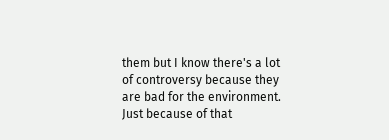them but I know there's a lot of controversy because they are bad for the environment. Just because of that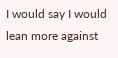I would say I would lean more against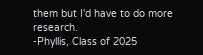them but I'd have to do more research.
-Phyllis, Class of 2025